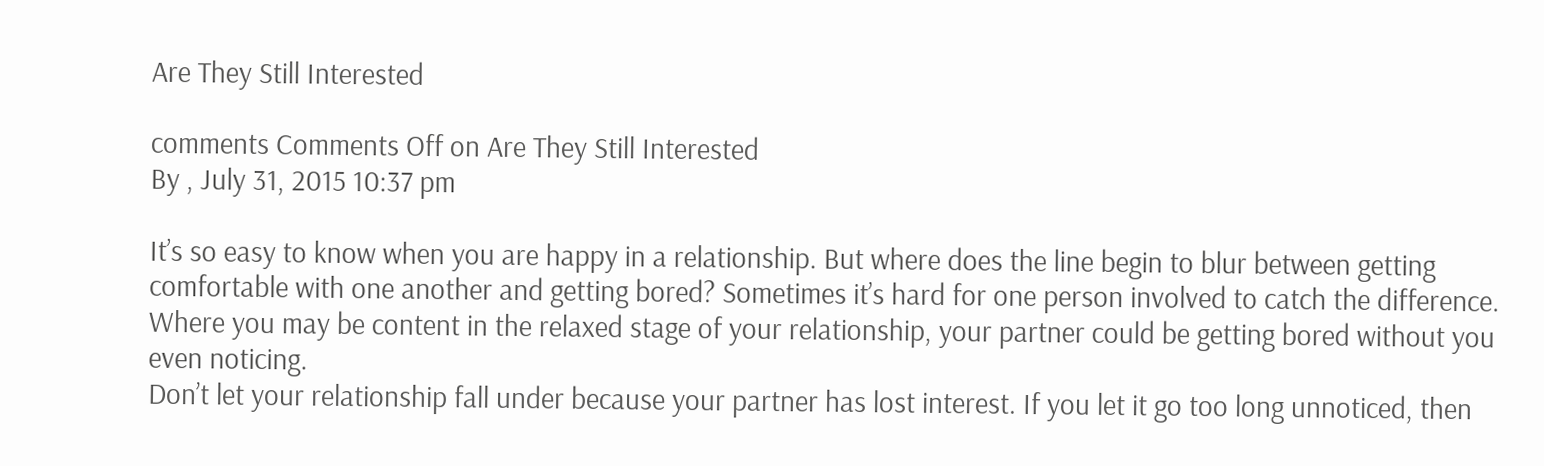Are They Still Interested

comments Comments Off on Are They Still Interested
By , July 31, 2015 10:37 pm

It’s so easy to know when you are happy in a relationship. But where does the line begin to blur between getting comfortable with one another and getting bored? Sometimes it’s hard for one person involved to catch the difference. Where you may be content in the relaxed stage of your relationship, your partner could be getting bored without you even noticing.
Don’t let your relationship fall under because your partner has lost interest. If you let it go too long unnoticed, then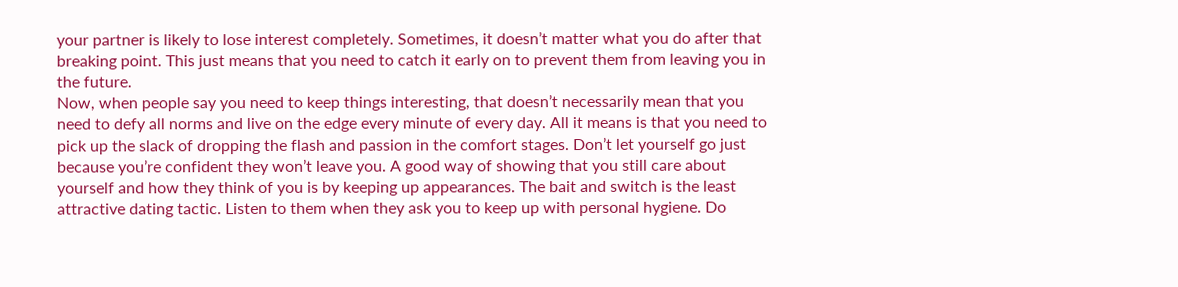your partner is likely to lose interest completely. Sometimes, it doesn’t matter what you do after that breaking point. This just means that you need to catch it early on to prevent them from leaving you in the future.
Now, when people say you need to keep things interesting, that doesn’t necessarily mean that you need to defy all norms and live on the edge every minute of every day. All it means is that you need to pick up the slack of dropping the flash and passion in the comfort stages. Don’t let yourself go just because you’re confident they won’t leave you. A good way of showing that you still care about yourself and how they think of you is by keeping up appearances. The bait and switch is the least attractive dating tactic. Listen to them when they ask you to keep up with personal hygiene. Do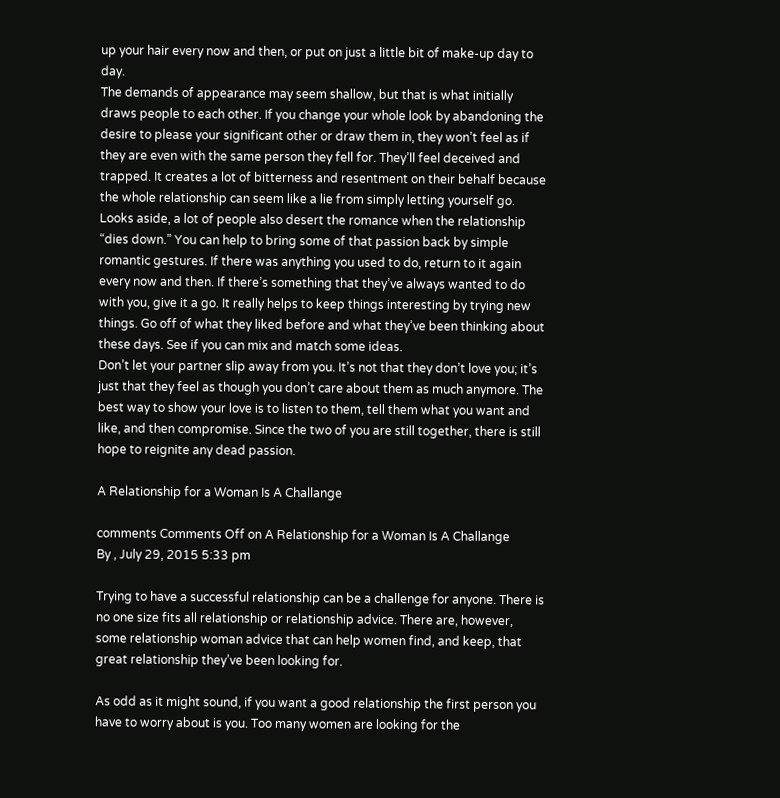up your hair every now and then, or put on just a little bit of make-up day to day.
The demands of appearance may seem shallow, but that is what initially draws people to each other. If you change your whole look by abandoning the desire to please your significant other or draw them in, they won’t feel as if they are even with the same person they fell for. They’ll feel deceived and trapped. It creates a lot of bitterness and resentment on their behalf because the whole relationship can seem like a lie from simply letting yourself go.
Looks aside, a lot of people also desert the romance when the relationship “dies down.” You can help to bring some of that passion back by simple romantic gestures. If there was anything you used to do, return to it again every now and then. If there’s something that they’ve always wanted to do with you, give it a go. It really helps to keep things interesting by trying new things. Go off of what they liked before and what they’ve been thinking about these days. See if you can mix and match some ideas.
Don’t let your partner slip away from you. It’s not that they don’t love you; it’s just that they feel as though you don’t care about them as much anymore. The best way to show your love is to listen to them, tell them what you want and like, and then compromise. Since the two of you are still together, there is still hope to reignite any dead passion.

A Relationship for a Woman Is A Challange

comments Comments Off on A Relationship for a Woman Is A Challange
By , July 29, 2015 5:33 pm

Trying to have a successful relationship can be a challenge for anyone. There is no one size fits all relationship or relationship advice. There are, however, some relationship woman advice that can help women find, and keep, that great relationship they’ve been looking for.

As odd as it might sound, if you want a good relationship the first person you have to worry about is you. Too many women are looking for the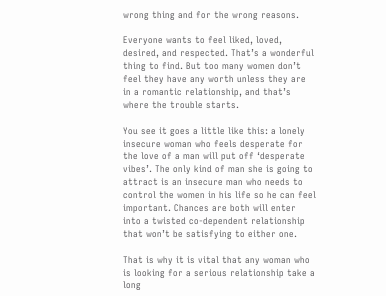wrong thing and for the wrong reasons.

Everyone wants to feel liked, loved, desired, and respected. That’s a wonderful thing to find. But too many women don’t feel they have any worth unless they are in a romantic relationship, and that’s where the trouble starts.

You see it goes a little like this: a lonely insecure woman who feels desperate for the love of a man will put off ‘desperate vibes’. The only kind of man she is going to attract is an insecure man who needs to control the women in his life so he can feel important. Chances are both will enter into a twisted co-dependent relationship that won’t be satisfying to either one.

That is why it is vital that any woman who is looking for a serious relationship take a long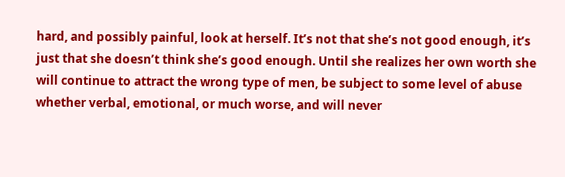hard, and possibly painful, look at herself. It’s not that she’s not good enough, it’s just that she doesn’t think she’s good enough. Until she realizes her own worth she will continue to attract the wrong type of men, be subject to some level of abuse whether verbal, emotional, or much worse, and will never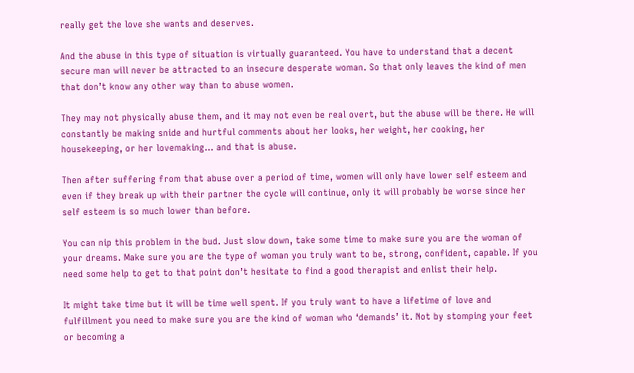really get the love she wants and deserves.

And the abuse in this type of situation is virtually guaranteed. You have to understand that a decent secure man will never be attracted to an insecure desperate woman. So that only leaves the kind of men that don’t know any other way than to abuse women.

They may not physically abuse them, and it may not even be real overt, but the abuse will be there. He will constantly be making snide and hurtful comments about her looks, her weight, her cooking, her housekeeping, or her lovemaking… and that is abuse.

Then after suffering from that abuse over a period of time, women will only have lower self esteem and even if they break up with their partner the cycle will continue, only it will probably be worse since her self esteem is so much lower than before.

You can nip this problem in the bud. Just slow down, take some time to make sure you are the woman of your dreams. Make sure you are the type of woman you truly want to be, strong, confident, capable. If you need some help to get to that point don’t hesitate to find a good therapist and enlist their help.

It might take time but it will be time well spent. If you truly want to have a lifetime of love and fulfillment you need to make sure you are the kind of woman who ‘demands’ it. Not by stomping your feet or becoming a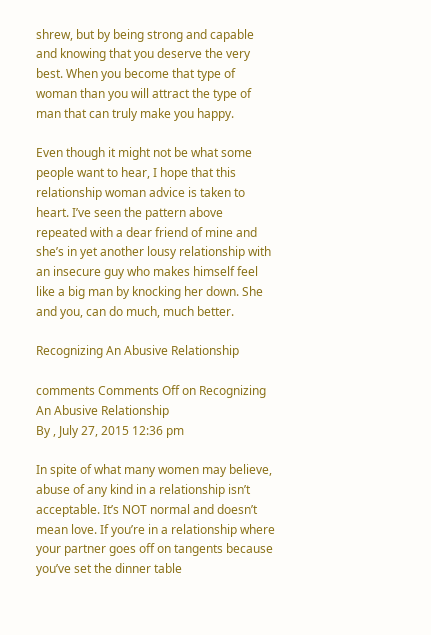shrew, but by being strong and capable and knowing that you deserve the very best. When you become that type of woman than you will attract the type of man that can truly make you happy.

Even though it might not be what some people want to hear, I hope that this relationship woman advice is taken to heart. I’ve seen the pattern above repeated with a dear friend of mine and she’s in yet another lousy relationship with an insecure guy who makes himself feel like a big man by knocking her down. She and you, can do much, much better.

Recognizing An Abusive Relationship

comments Comments Off on Recognizing An Abusive Relationship
By , July 27, 2015 12:36 pm

In spite of what many women may believe, abuse of any kind in a relationship isn’t acceptable. It’s NOT normal and doesn’t mean love. If you’re in a relationship where your partner goes off on tangents because you’ve set the dinner table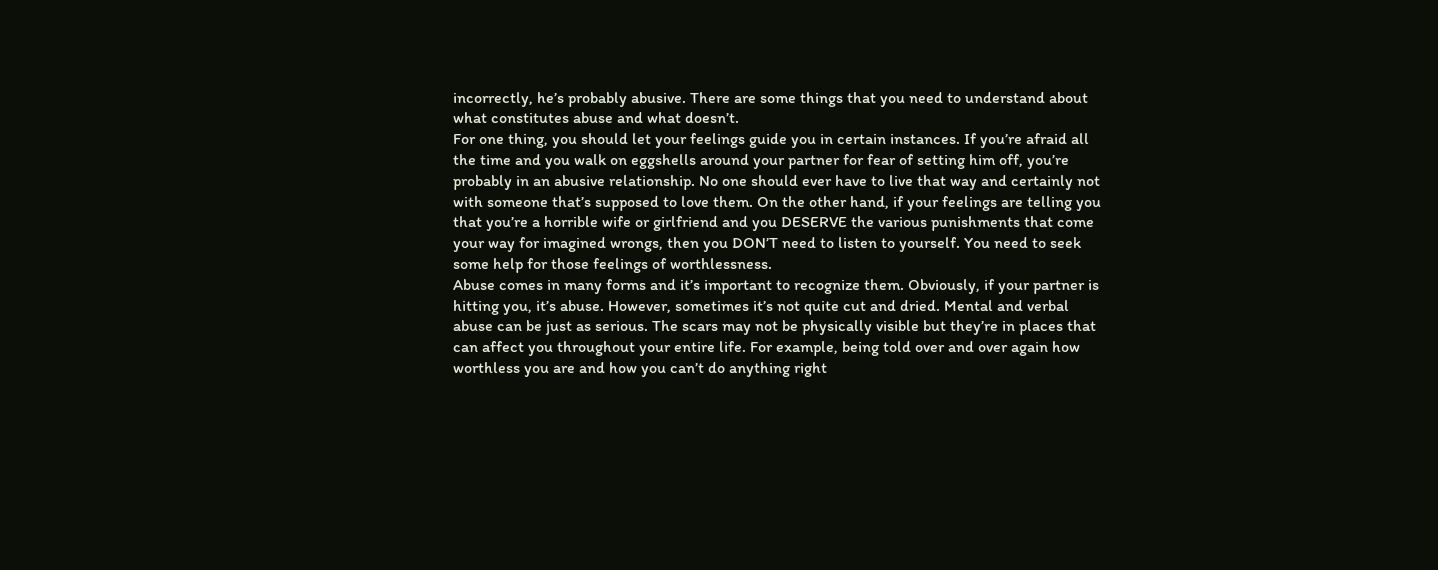incorrectly, he’s probably abusive. There are some things that you need to understand about what constitutes abuse and what doesn’t.
For one thing, you should let your feelings guide you in certain instances. If you’re afraid all the time and you walk on eggshells around your partner for fear of setting him off, you’re probably in an abusive relationship. No one should ever have to live that way and certainly not with someone that’s supposed to love them. On the other hand, if your feelings are telling you that you’re a horrible wife or girlfriend and you DESERVE the various punishments that come your way for imagined wrongs, then you DON’T need to listen to yourself. You need to seek some help for those feelings of worthlessness.
Abuse comes in many forms and it’s important to recognize them. Obviously, if your partner is hitting you, it’s abuse. However, sometimes it’s not quite cut and dried. Mental and verbal abuse can be just as serious. The scars may not be physically visible but they’re in places that can affect you throughout your entire life. For example, being told over and over again how worthless you are and how you can’t do anything right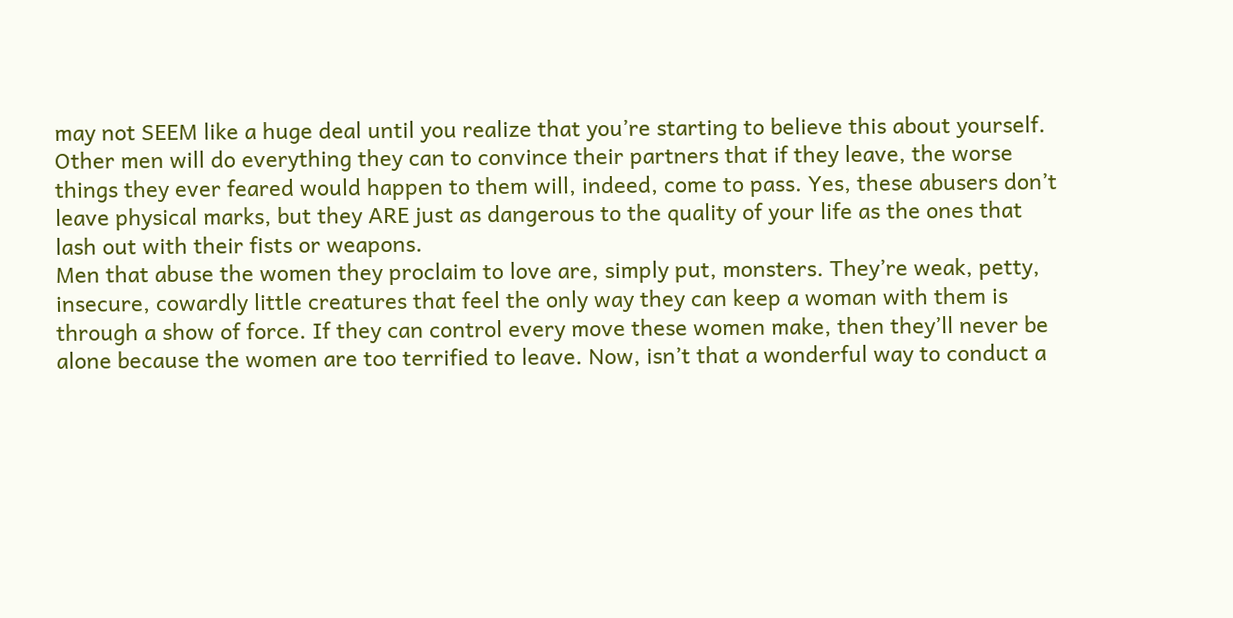may not SEEM like a huge deal until you realize that you’re starting to believe this about yourself. Other men will do everything they can to convince their partners that if they leave, the worse things they ever feared would happen to them will, indeed, come to pass. Yes, these abusers don’t leave physical marks, but they ARE just as dangerous to the quality of your life as the ones that lash out with their fists or weapons.
Men that abuse the women they proclaim to love are, simply put, monsters. They’re weak, petty, insecure, cowardly little creatures that feel the only way they can keep a woman with them is through a show of force. If they can control every move these women make, then they’ll never be alone because the women are too terrified to leave. Now, isn’t that a wonderful way to conduct a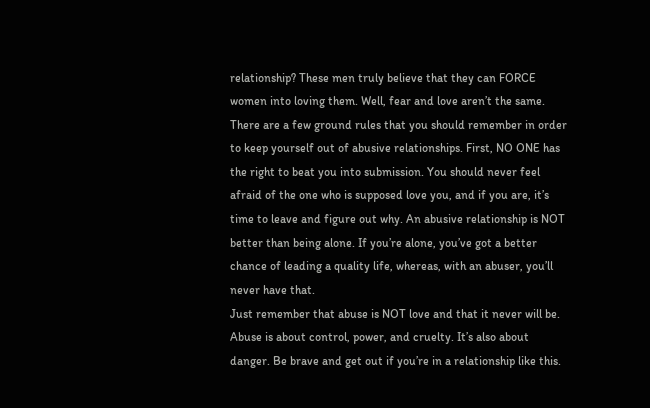relationship? These men truly believe that they can FORCE women into loving them. Well, fear and love aren’t the same.
There are a few ground rules that you should remember in order to keep yourself out of abusive relationships. First, NO ONE has the right to beat you into submission. You should never feel afraid of the one who is supposed love you, and if you are, it’s time to leave and figure out why. An abusive relationship is NOT better than being alone. If you’re alone, you’ve got a better chance of leading a quality life, whereas, with an abuser, you’ll never have that.
Just remember that abuse is NOT love and that it never will be. Abuse is about control, power, and cruelty. It’s also about danger. Be brave and get out if you’re in a relationship like this.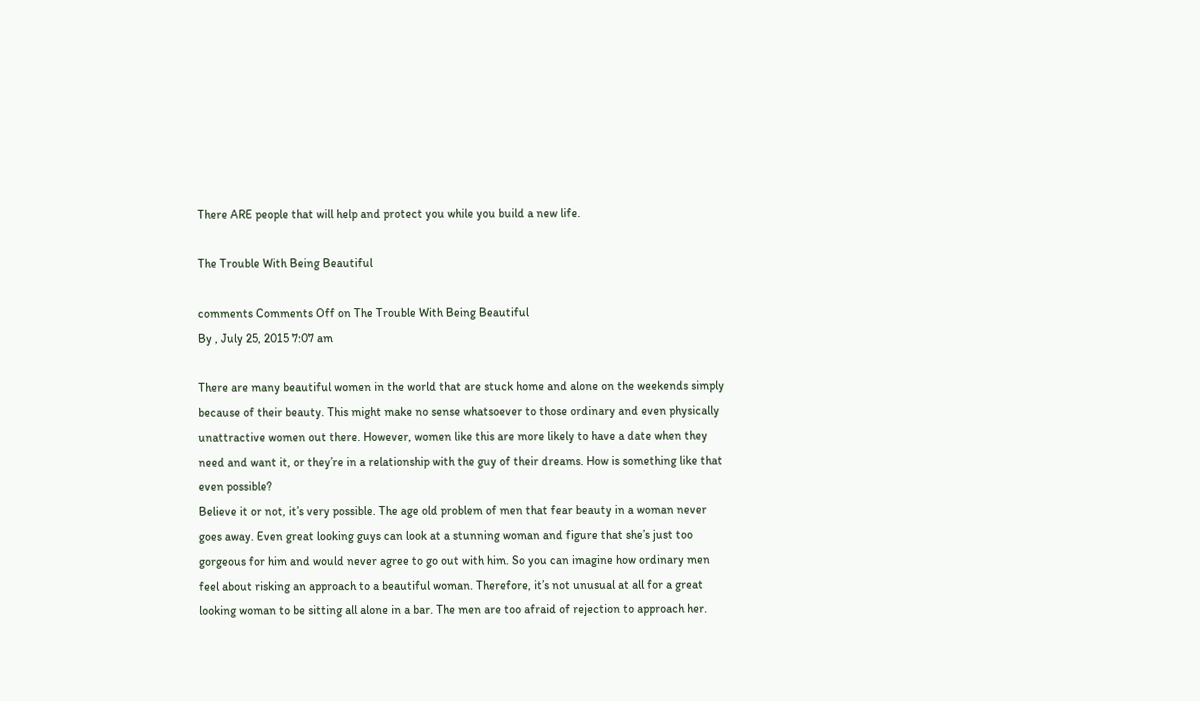There ARE people that will help and protect you while you build a new life.

The Trouble With Being Beautiful

comments Comments Off on The Trouble With Being Beautiful
By , July 25, 2015 7:07 am

There are many beautiful women in the world that are stuck home and alone on the weekends simply because of their beauty. This might make no sense whatsoever to those ordinary and even physically unattractive women out there. However, women like this are more likely to have a date when they need and want it, or they’re in a relationship with the guy of their dreams. How is something like that even possible?
Believe it or not, it’s very possible. The age old problem of men that fear beauty in a woman never goes away. Even great looking guys can look at a stunning woman and figure that she’s just too gorgeous for him and would never agree to go out with him. So you can imagine how ordinary men feel about risking an approach to a beautiful woman. Therefore, it’s not unusual at all for a great looking woman to be sitting all alone in a bar. The men are too afraid of rejection to approach her.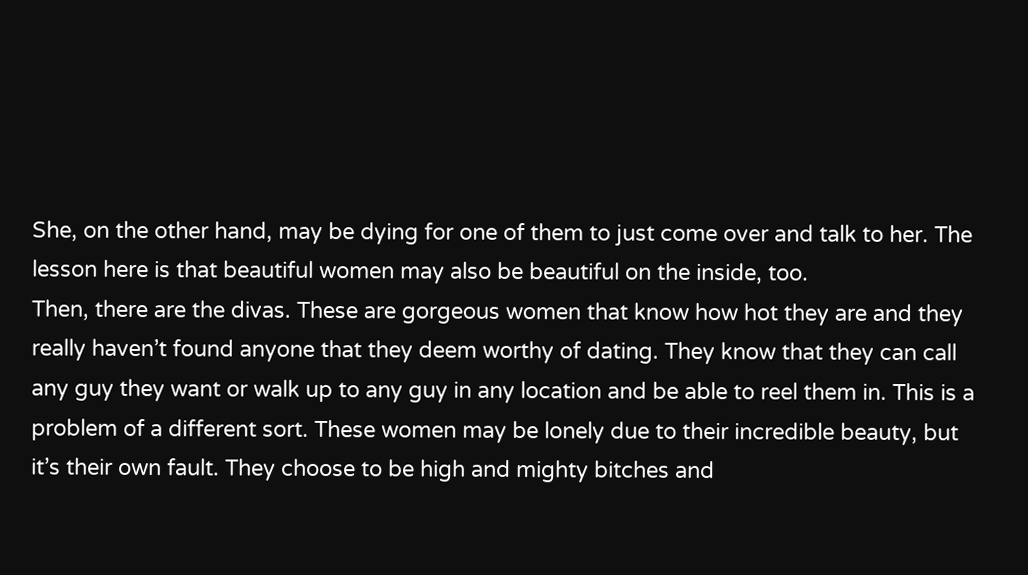She, on the other hand, may be dying for one of them to just come over and talk to her. The lesson here is that beautiful women may also be beautiful on the inside, too.
Then, there are the divas. These are gorgeous women that know how hot they are and they really haven’t found anyone that they deem worthy of dating. They know that they can call any guy they want or walk up to any guy in any location and be able to reel them in. This is a problem of a different sort. These women may be lonely due to their incredible beauty, but it’s their own fault. They choose to be high and mighty bitches and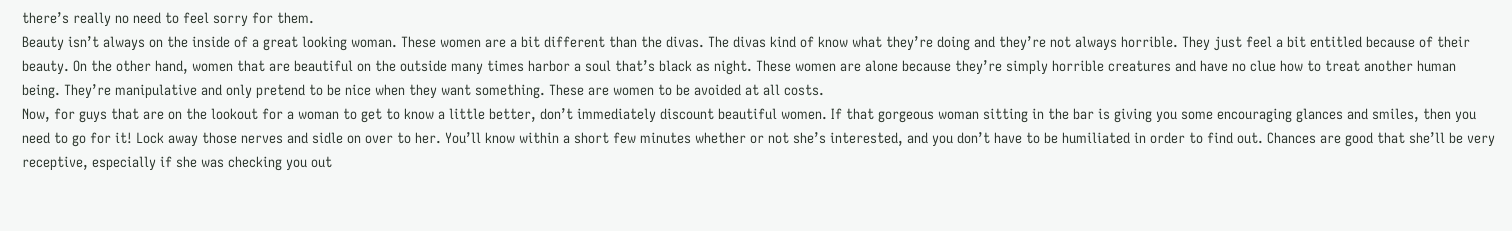there’s really no need to feel sorry for them.
Beauty isn’t always on the inside of a great looking woman. These women are a bit different than the divas. The divas kind of know what they’re doing and they’re not always horrible. They just feel a bit entitled because of their beauty. On the other hand, women that are beautiful on the outside many times harbor a soul that’s black as night. These women are alone because they’re simply horrible creatures and have no clue how to treat another human being. They’re manipulative and only pretend to be nice when they want something. These are women to be avoided at all costs.
Now, for guys that are on the lookout for a woman to get to know a little better, don’t immediately discount beautiful women. If that gorgeous woman sitting in the bar is giving you some encouraging glances and smiles, then you need to go for it! Lock away those nerves and sidle on over to her. You’ll know within a short few minutes whether or not she’s interested, and you don’t have to be humiliated in order to find out. Chances are good that she’ll be very receptive, especially if she was checking you out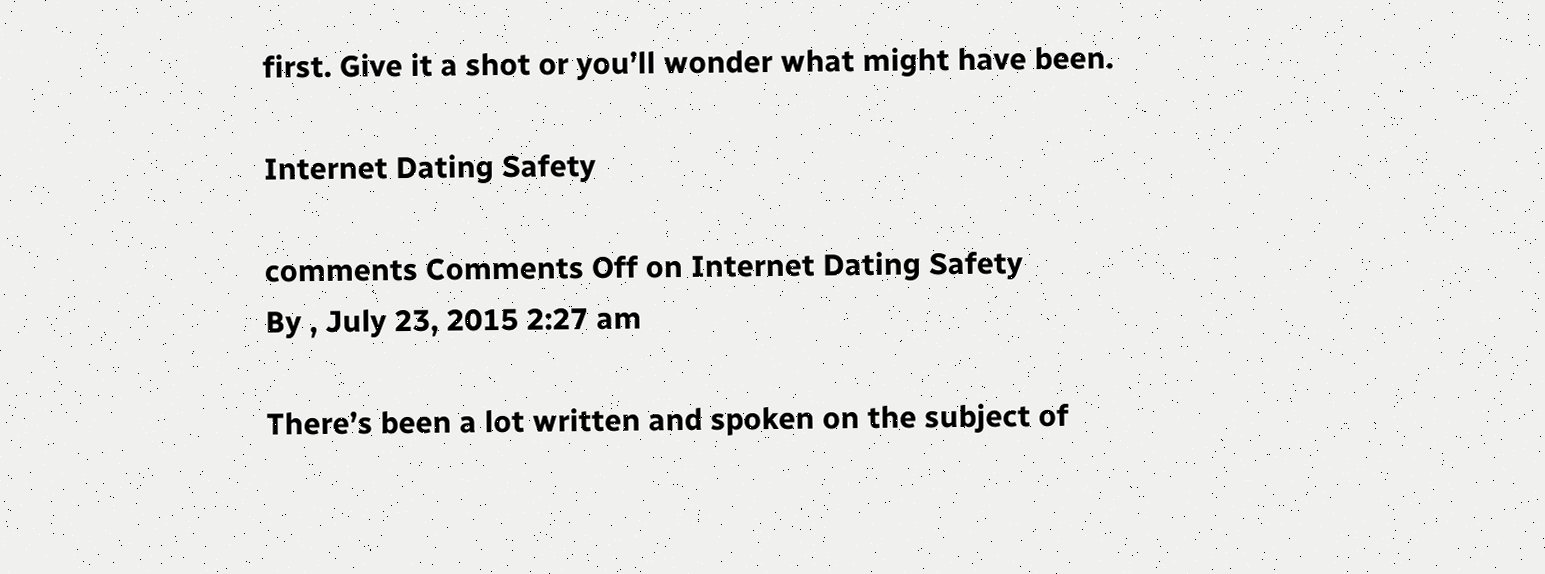first. Give it a shot or you’ll wonder what might have been.

Internet Dating Safety

comments Comments Off on Internet Dating Safety
By , July 23, 2015 2:27 am

There’s been a lot written and spoken on the subject of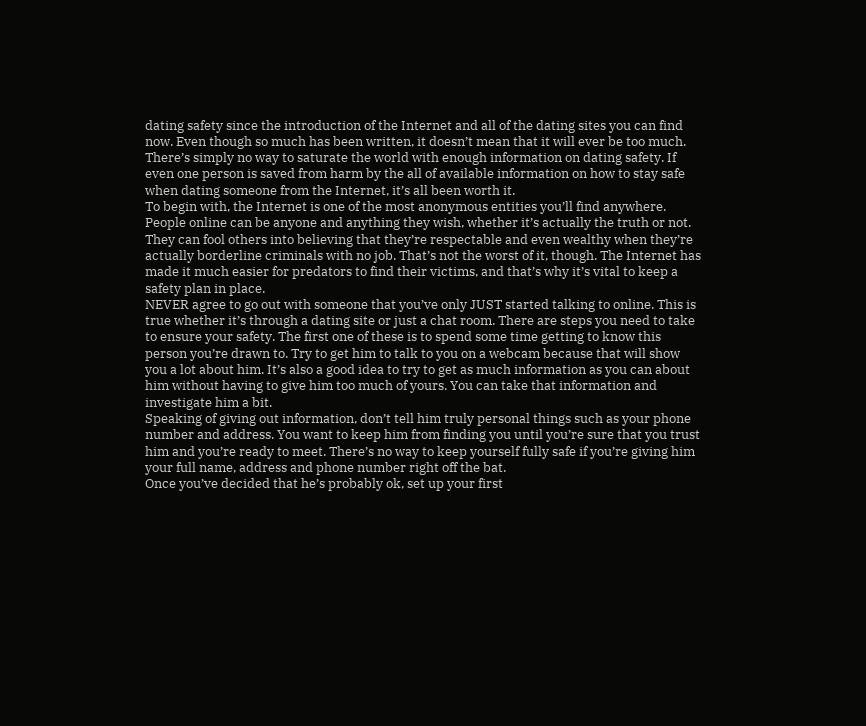dating safety since the introduction of the Internet and all of the dating sites you can find now. Even though so much has been written, it doesn’t mean that it will ever be too much. There’s simply no way to saturate the world with enough information on dating safety. If even one person is saved from harm by the all of available information on how to stay safe when dating someone from the Internet, it’s all been worth it.
To begin with, the Internet is one of the most anonymous entities you’ll find anywhere. People online can be anyone and anything they wish, whether it’s actually the truth or not. They can fool others into believing that they’re respectable and even wealthy when they’re actually borderline criminals with no job. That’s not the worst of it, though. The Internet has made it much easier for predators to find their victims, and that’s why it’s vital to keep a safety plan in place.
NEVER agree to go out with someone that you’ve only JUST started talking to online. This is true whether it’s through a dating site or just a chat room. There are steps you need to take to ensure your safety. The first one of these is to spend some time getting to know this person you’re drawn to. Try to get him to talk to you on a webcam because that will show you a lot about him. It’s also a good idea to try to get as much information as you can about him without having to give him too much of yours. You can take that information and investigate him a bit.
Speaking of giving out information, don’t tell him truly personal things such as your phone number and address. You want to keep him from finding you until you’re sure that you trust him and you’re ready to meet. There’s no way to keep yourself fully safe if you’re giving him your full name, address and phone number right off the bat.
Once you’ve decided that he’s probably ok, set up your first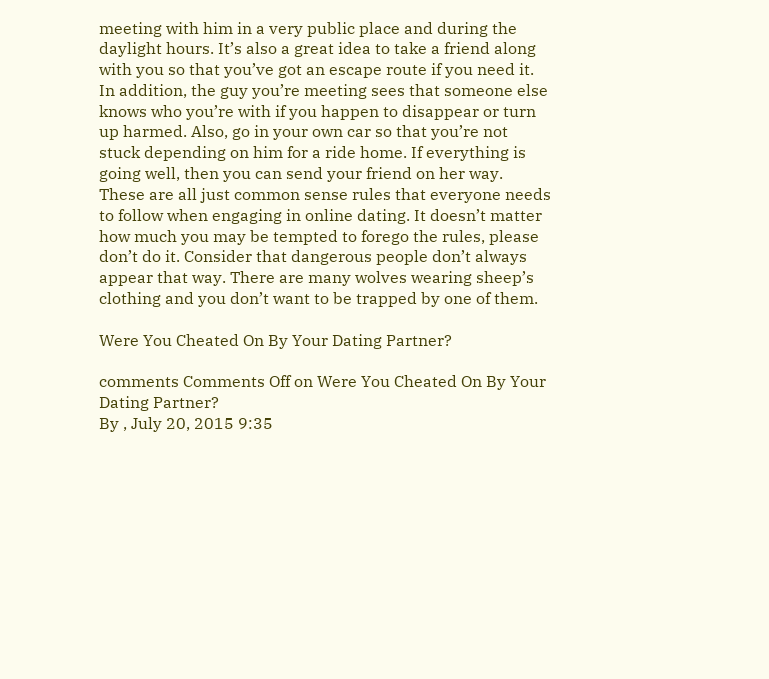meeting with him in a very public place and during the daylight hours. It’s also a great idea to take a friend along with you so that you’ve got an escape route if you need it. In addition, the guy you’re meeting sees that someone else knows who you’re with if you happen to disappear or turn up harmed. Also, go in your own car so that you’re not stuck depending on him for a ride home. If everything is going well, then you can send your friend on her way.
These are all just common sense rules that everyone needs to follow when engaging in online dating. It doesn’t matter how much you may be tempted to forego the rules, please don’t do it. Consider that dangerous people don’t always appear that way. There are many wolves wearing sheep’s clothing and you don’t want to be trapped by one of them.

Were You Cheated On By Your Dating Partner?

comments Comments Off on Were You Cheated On By Your Dating Partner?
By , July 20, 2015 9:35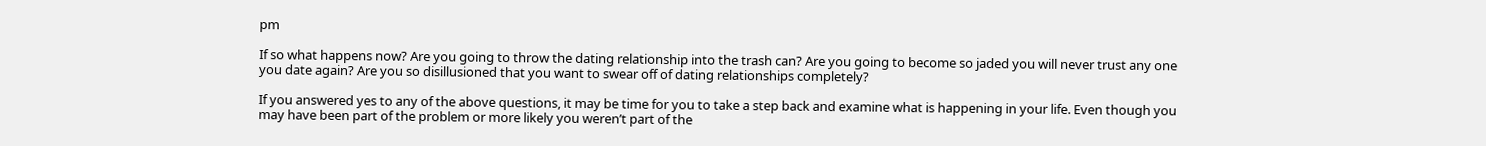pm

If so what happens now? Are you going to throw the dating relationship into the trash can? Are you going to become so jaded you will never trust any one you date again? Are you so disillusioned that you want to swear off of dating relationships completely?

If you answered yes to any of the above questions, it may be time for you to take a step back and examine what is happening in your life. Even though you may have been part of the problem or more likely you weren’t part of the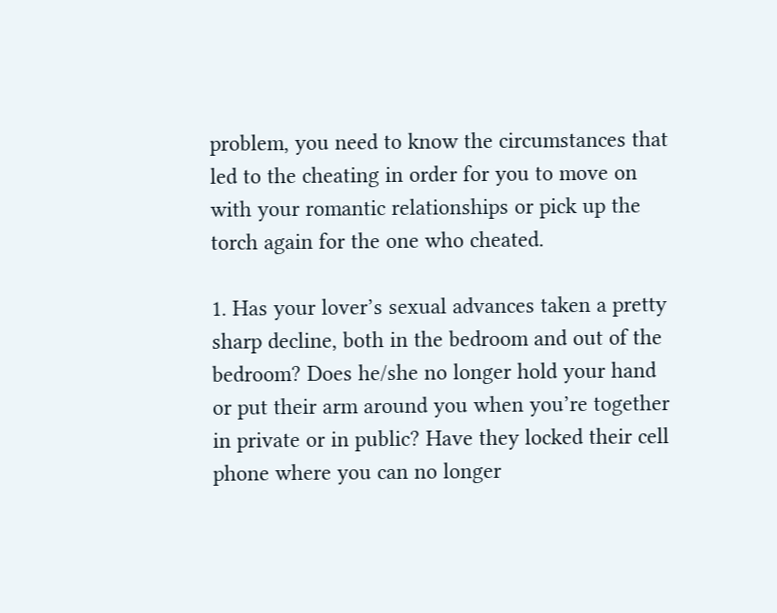problem, you need to know the circumstances that led to the cheating in order for you to move on with your romantic relationships or pick up the torch again for the one who cheated.

1. Has your lover’s sexual advances taken a pretty sharp decline, both in the bedroom and out of the bedroom? Does he/she no longer hold your hand or put their arm around you when you’re together in private or in public? Have they locked their cell phone where you can no longer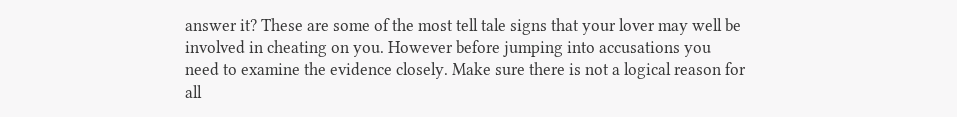answer it? These are some of the most tell tale signs that your lover may well be involved in cheating on you. However before jumping into accusations you need to examine the evidence closely. Make sure there is not a logical reason for all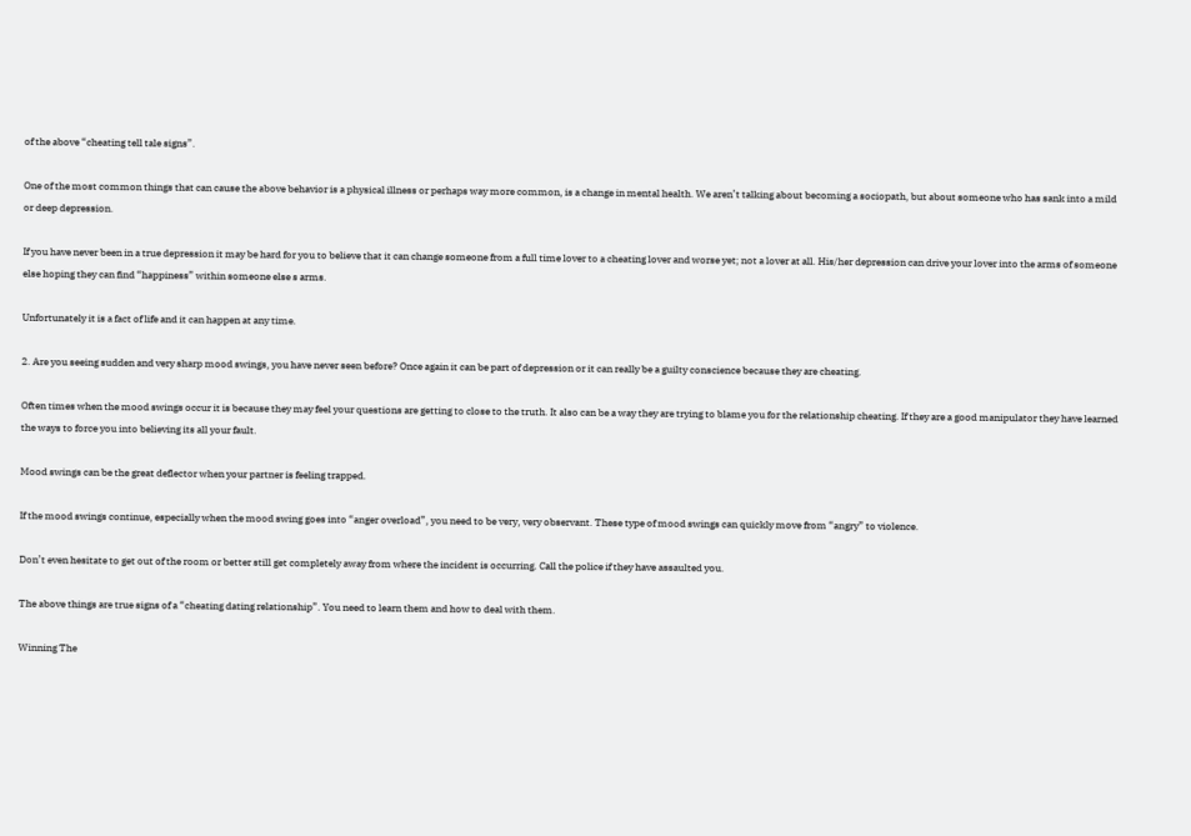of the above “cheating tell tale signs”.

One of the most common things that can cause the above behavior is a physical illness or perhaps way more common, is a change in mental health. We aren’t talking about becoming a sociopath, but about someone who has sank into a mild or deep depression.

If you have never been in a true depression it may be hard for you to believe that it can change someone from a full time lover to a cheating lover and worse yet; not a lover at all. His/her depression can drive your lover into the arms of someone else hoping they can find “happiness” within someone else s arms.

Unfortunately it is a fact of life and it can happen at any time.

2. Are you seeing sudden and very sharp mood swings, you have never seen before? Once again it can be part of depression or it can really be a guilty conscience because they are cheating.

Often times when the mood swings occur it is because they may feel your questions are getting to close to the truth. It also can be a way they are trying to blame you for the relationship cheating. If they are a good manipulator they have learned the ways to force you into believing its all your fault.

Mood swings can be the great deflector when your partner is feeling trapped.

If the mood swings continue, especially when the mood swing goes into “anger overload”, you need to be very, very observant. These type of mood swings can quickly move from “angry” to violence.

Don’t even hesitate to get out of the room or better still get completely away from where the incident is occurring. Call the police if they have assaulted you.

The above things are true signs of a “cheating dating relationship”. You need to learn them and how to deal with them.

Winning The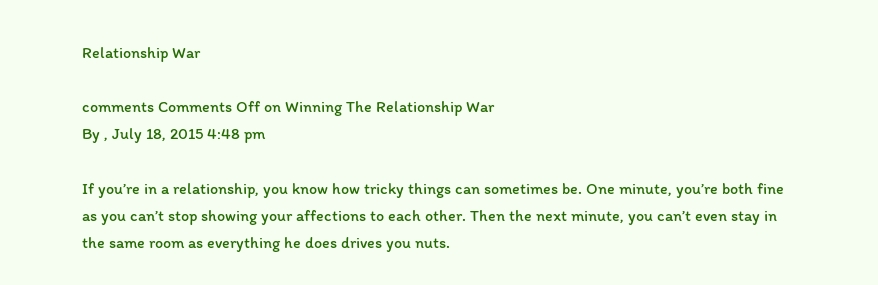Relationship War

comments Comments Off on Winning The Relationship War
By , July 18, 2015 4:48 pm

If you’re in a relationship, you know how tricky things can sometimes be. One minute, you’re both fine as you can’t stop showing your affections to each other. Then the next minute, you can’t even stay in the same room as everything he does drives you nuts.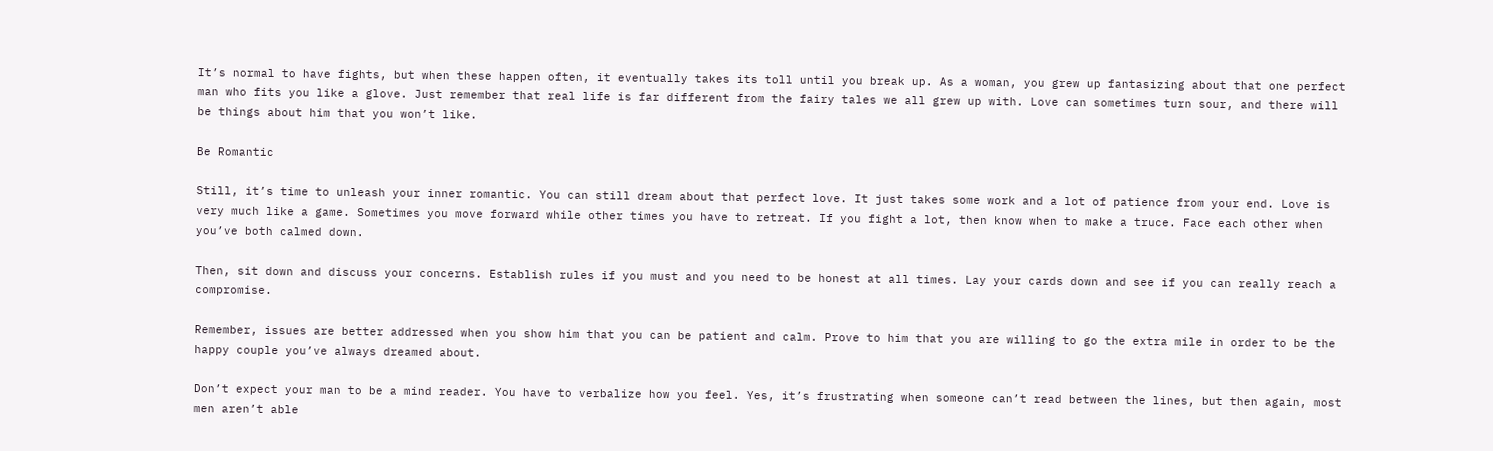It’s normal to have fights, but when these happen often, it eventually takes its toll until you break up. As a woman, you grew up fantasizing about that one perfect man who fits you like a glove. Just remember that real life is far different from the fairy tales we all grew up with. Love can sometimes turn sour, and there will be things about him that you won’t like.

Be Romantic

Still, it’s time to unleash your inner romantic. You can still dream about that perfect love. It just takes some work and a lot of patience from your end. Love is very much like a game. Sometimes you move forward while other times you have to retreat. If you fight a lot, then know when to make a truce. Face each other when you’ve both calmed down.

Then, sit down and discuss your concerns. Establish rules if you must and you need to be honest at all times. Lay your cards down and see if you can really reach a compromise.

Remember, issues are better addressed when you show him that you can be patient and calm. Prove to him that you are willing to go the extra mile in order to be the happy couple you’ve always dreamed about.

Don’t expect your man to be a mind reader. You have to verbalize how you feel. Yes, it’s frustrating when someone can’t read between the lines, but then again, most men aren’t able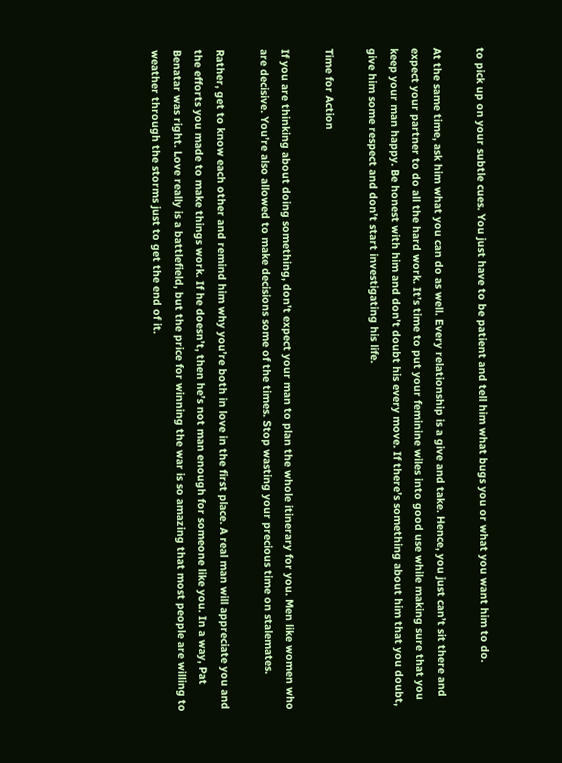to pick up on your subtle cues. You just have to be patient and tell him what bugs you or what you want him to do.

At the same time, ask him what you can do as well. Every relationship is a give and take. Hence, you just can’t sit there and expect your partner to do all the hard work. It’s time to put your feminine wiles into good use while making sure that you keep your man happy. Be honest with him and don’t doubt his every move. If there’s something about him that you doubt, give him some respect and don’t start investigating his life.

Time for Action

If you are thinking about doing something, don’t expect your man to plan the whole itinerary for you. Men like women who are decisive. You’re also allowed to make decisions some of the times. Stop wasting your precious time on stalemates.

Rather, get to know each other and remind him why you’re both in love in the first place. A real man will appreciate you and the efforts you made to make things work. If he doesn’t, then he’s not man enough for someone like you. In a way, Pat Benatar was right. Love really is a battlefield, but the price for winning the war is so amazing that most people are willing to weather through the storms just to get the end of it.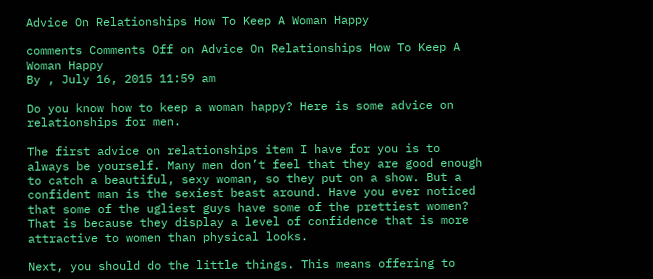Advice On Relationships How To Keep A Woman Happy

comments Comments Off on Advice On Relationships How To Keep A Woman Happy
By , July 16, 2015 11:59 am

Do you know how to keep a woman happy? Here is some advice on relationships for men.

The first advice on relationships item I have for you is to always be yourself. Many men don’t feel that they are good enough to catch a beautiful, sexy woman, so they put on a show. But a confident man is the sexiest beast around. Have you ever noticed that some of the ugliest guys have some of the prettiest women? That is because they display a level of confidence that is more attractive to women than physical looks.

Next, you should do the little things. This means offering to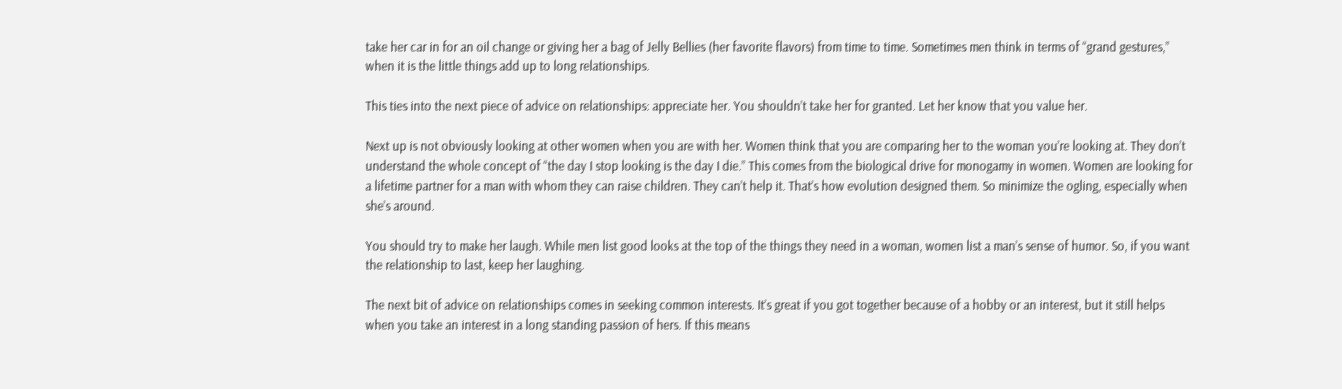take her car in for an oil change or giving her a bag of Jelly Bellies (her favorite flavors) from time to time. Sometimes men think in terms of “grand gestures,” when it is the little things add up to long relationships.

This ties into the next piece of advice on relationships: appreciate her. You shouldn’t take her for granted. Let her know that you value her.

Next up is not obviously looking at other women when you are with her. Women think that you are comparing her to the woman you’re looking at. They don’t understand the whole concept of “the day I stop looking is the day I die.” This comes from the biological drive for monogamy in women. Women are looking for a lifetime partner for a man with whom they can raise children. They can’t help it. That’s how evolution designed them. So minimize the ogling, especially when she’s around.

You should try to make her laugh. While men list good looks at the top of the things they need in a woman, women list a man’s sense of humor. So, if you want the relationship to last, keep her laughing.

The next bit of advice on relationships comes in seeking common interests. It’s great if you got together because of a hobby or an interest, but it still helps when you take an interest in a long standing passion of hers. If this means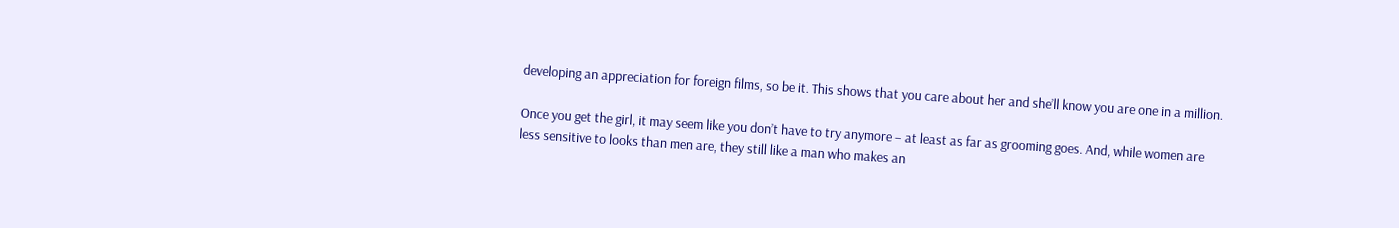developing an appreciation for foreign films, so be it. This shows that you care about her and she’ll know you are one in a million.

Once you get the girl, it may seem like you don’t have to try anymore – at least as far as grooming goes. And, while women are less sensitive to looks than men are, they still like a man who makes an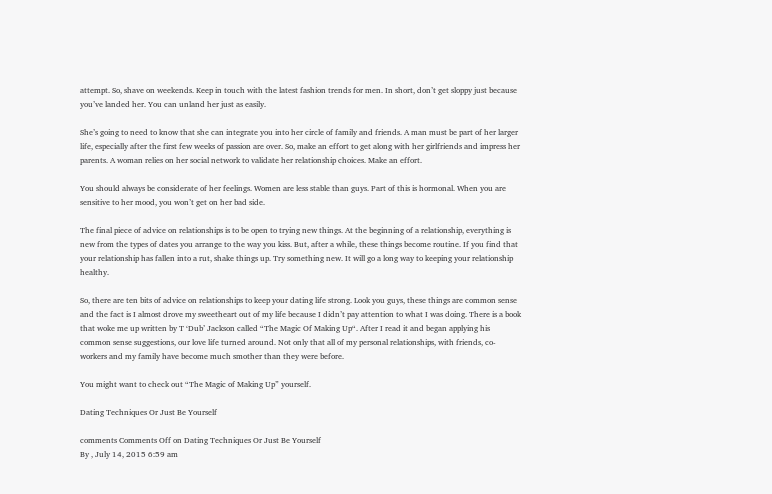attempt. So, shave on weekends. Keep in touch with the latest fashion trends for men. In short, don’t get sloppy just because you’ve landed her. You can unland her just as easily.

She’s going to need to know that she can integrate you into her circle of family and friends. A man must be part of her larger life, especially after the first few weeks of passion are over. So, make an effort to get along with her girlfriends and impress her parents. A woman relies on her social network to validate her relationship choices. Make an effort.

You should always be considerate of her feelings. Women are less stable than guys. Part of this is hormonal. When you are sensitive to her mood, you won’t get on her bad side.

The final piece of advice on relationships is to be open to trying new things. At the beginning of a relationship, everything is new from the types of dates you arrange to the way you kiss. But, after a while, these things become routine. If you find that your relationship has fallen into a rut, shake things up. Try something new. It will go a long way to keeping your relationship healthy.

So, there are ten bits of advice on relationships to keep your dating life strong. Look you guys, these things are common sense and the fact is I almost drove my sweetheart out of my life because I didn’t pay attention to what I was doing. There is a book that woke me up written by T ‘Dub’ Jackson called “The Magic Of Making Up“. After I read it and began applying his common sense suggestions, our love life turned around. Not only that all of my personal relationships, with friends, co-workers and my family have become much smother than they were before.

You might want to check out “The Magic of Making Up” yourself.

Dating Techniques Or Just Be Yourself

comments Comments Off on Dating Techniques Or Just Be Yourself
By , July 14, 2015 6:59 am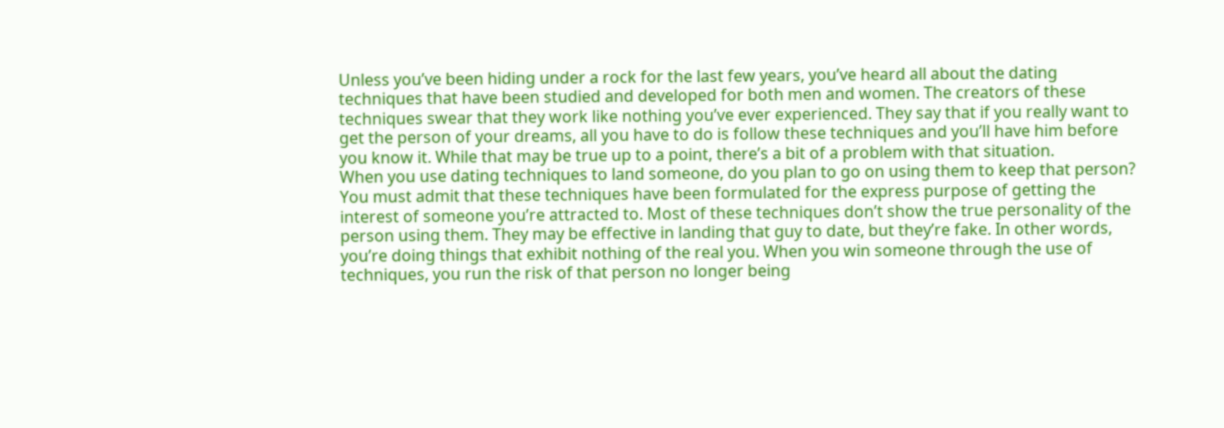Unless you’ve been hiding under a rock for the last few years, you’ve heard all about the dating techniques that have been studied and developed for both men and women. The creators of these techniques swear that they work like nothing you’ve ever experienced. They say that if you really want to get the person of your dreams, all you have to do is follow these techniques and you’ll have him before you know it. While that may be true up to a point, there’s a bit of a problem with that situation.
When you use dating techniques to land someone, do you plan to go on using them to keep that person? You must admit that these techniques have been formulated for the express purpose of getting the interest of someone you’re attracted to. Most of these techniques don’t show the true personality of the person using them. They may be effective in landing that guy to date, but they’re fake. In other words, you’re doing things that exhibit nothing of the real you. When you win someone through the use of techniques, you run the risk of that person no longer being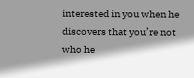interested in you when he discovers that you’re not who he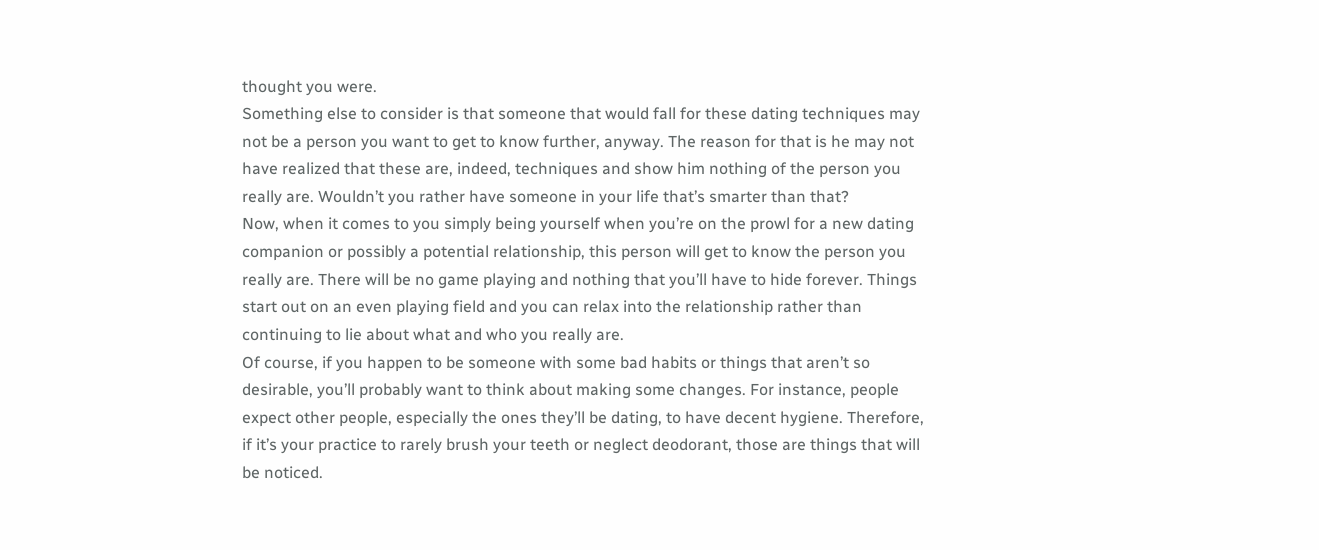thought you were.
Something else to consider is that someone that would fall for these dating techniques may not be a person you want to get to know further, anyway. The reason for that is he may not have realized that these are, indeed, techniques and show him nothing of the person you really are. Wouldn’t you rather have someone in your life that’s smarter than that?
Now, when it comes to you simply being yourself when you’re on the prowl for a new dating companion or possibly a potential relationship, this person will get to know the person you really are. There will be no game playing and nothing that you’ll have to hide forever. Things start out on an even playing field and you can relax into the relationship rather than continuing to lie about what and who you really are.
Of course, if you happen to be someone with some bad habits or things that aren’t so desirable, you’ll probably want to think about making some changes. For instance, people expect other people, especially the ones they’ll be dating, to have decent hygiene. Therefore, if it’s your practice to rarely brush your teeth or neglect deodorant, those are things that will be noticed.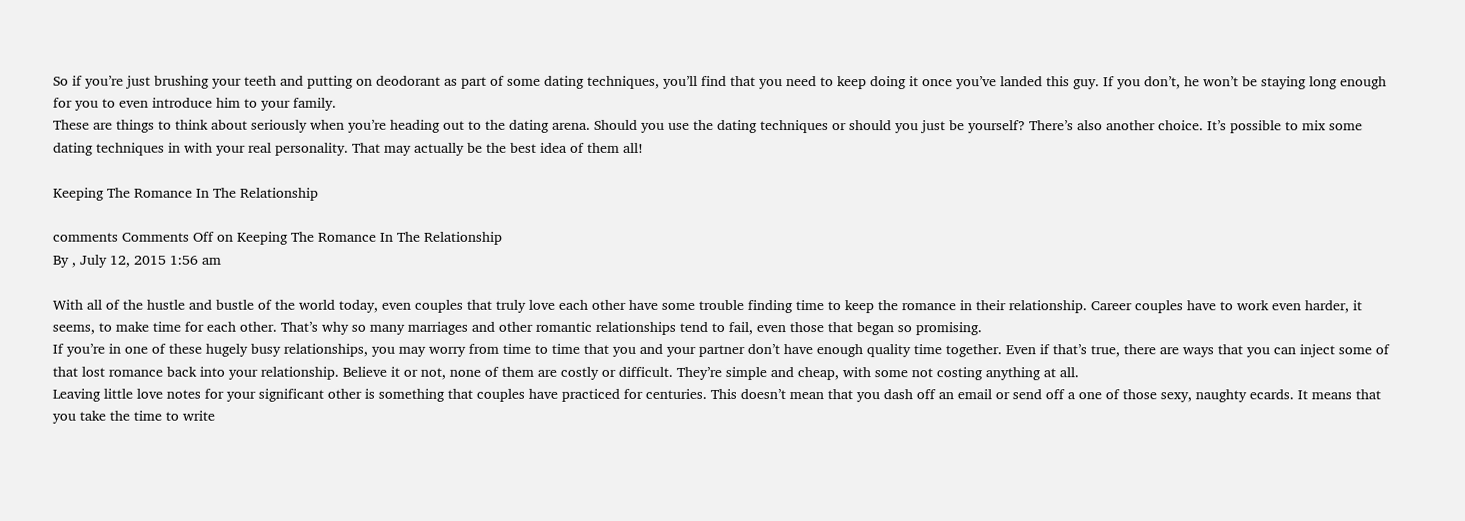So if you’re just brushing your teeth and putting on deodorant as part of some dating techniques, you’ll find that you need to keep doing it once you’ve landed this guy. If you don’t, he won’t be staying long enough for you to even introduce him to your family.
These are things to think about seriously when you’re heading out to the dating arena. Should you use the dating techniques or should you just be yourself? There’s also another choice. It’s possible to mix some dating techniques in with your real personality. That may actually be the best idea of them all!

Keeping The Romance In The Relationship

comments Comments Off on Keeping The Romance In The Relationship
By , July 12, 2015 1:56 am

With all of the hustle and bustle of the world today, even couples that truly love each other have some trouble finding time to keep the romance in their relationship. Career couples have to work even harder, it seems, to make time for each other. That’s why so many marriages and other romantic relationships tend to fail, even those that began so promising.
If you’re in one of these hugely busy relationships, you may worry from time to time that you and your partner don’t have enough quality time together. Even if that’s true, there are ways that you can inject some of that lost romance back into your relationship. Believe it or not, none of them are costly or difficult. They’re simple and cheap, with some not costing anything at all.
Leaving little love notes for your significant other is something that couples have practiced for centuries. This doesn’t mean that you dash off an email or send off a one of those sexy, naughty ecards. It means that you take the time to write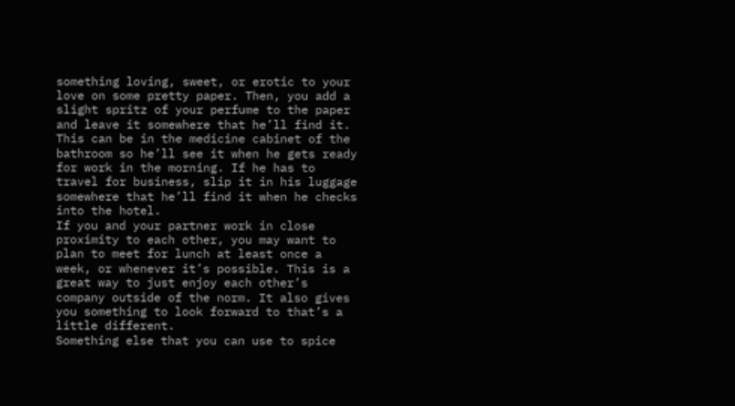something loving, sweet, or erotic to your love on some pretty paper. Then, you add a slight spritz of your perfume to the paper and leave it somewhere that he’ll find it. This can be in the medicine cabinet of the bathroom so he’ll see it when he gets ready for work in the morning. If he has to travel for business, slip it in his luggage somewhere that he’ll find it when he checks into the hotel.
If you and your partner work in close proximity to each other, you may want to plan to meet for lunch at least once a week, or whenever it’s possible. This is a great way to just enjoy each other’s company outside of the norm. It also gives you something to look forward to that’s a little different.
Something else that you can use to spice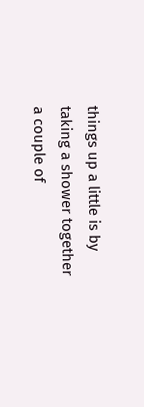things up a little is by taking a shower together a couple of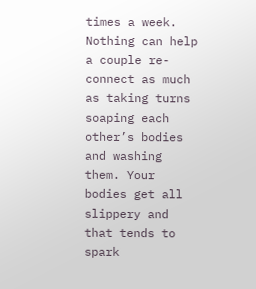times a week. Nothing can help a couple re-connect as much as taking turns soaping each other’s bodies and washing them. Your bodies get all slippery and that tends to spark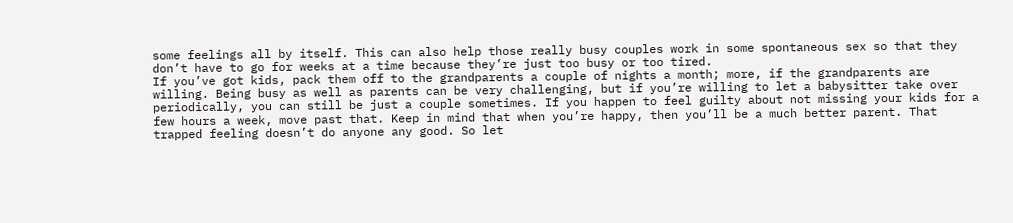some feelings all by itself. This can also help those really busy couples work in some spontaneous sex so that they don’t have to go for weeks at a time because they’re just too busy or too tired.
If you’ve got kids, pack them off to the grandparents a couple of nights a month; more, if the grandparents are willing. Being busy as well as parents can be very challenging, but if you’re willing to let a babysitter take over periodically, you can still be just a couple sometimes. If you happen to feel guilty about not missing your kids for a few hours a week, move past that. Keep in mind that when you’re happy, then you’ll be a much better parent. That trapped feeling doesn’t do anyone any good. So let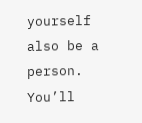yourself also be a person. You’ll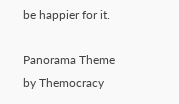be happier for it.

Panorama Theme by Themocracy